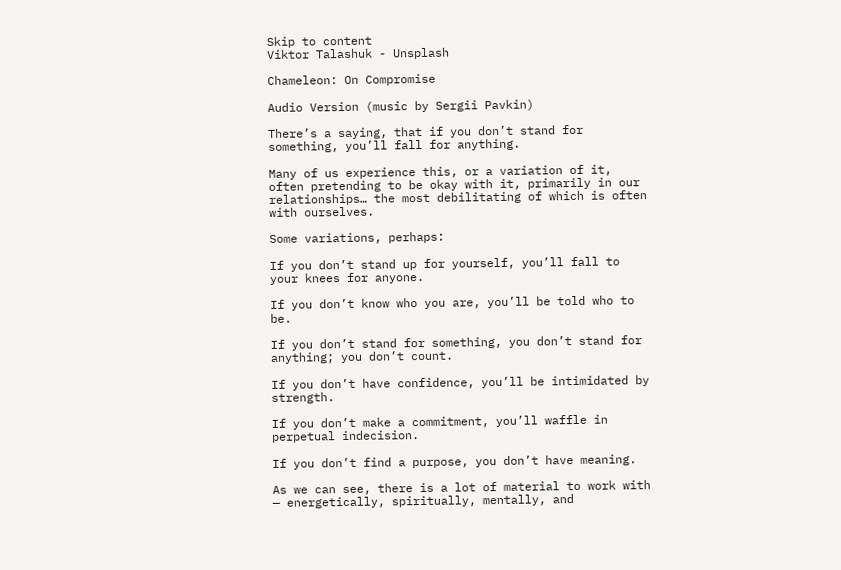Skip to content
Viktor Talashuk - Unsplash

Chameleon: On Compromise

Audio Version (music by Sergii Pavkin)

There’s a saying, that if you don’t stand for something, you’ll fall for anything.

Many of us experience this, or a variation of it, often pretending to be okay with it, primarily in our relationships… the most debilitating of which is often with ourselves.

Some variations, perhaps:

If you don’t stand up for yourself, you’ll fall to your knees for anyone.

If you don’t know who you are, you’ll be told who to be.

If you don’t stand for something, you don’t stand for anything; you don’t count.

If you don’t have confidence, you’ll be intimidated by strength.

If you don’t make a commitment, you’ll waffle in perpetual indecision.

If you don’t find a purpose, you don’t have meaning.

As we can see, there is a lot of material to work with — energetically, spiritually, mentally, and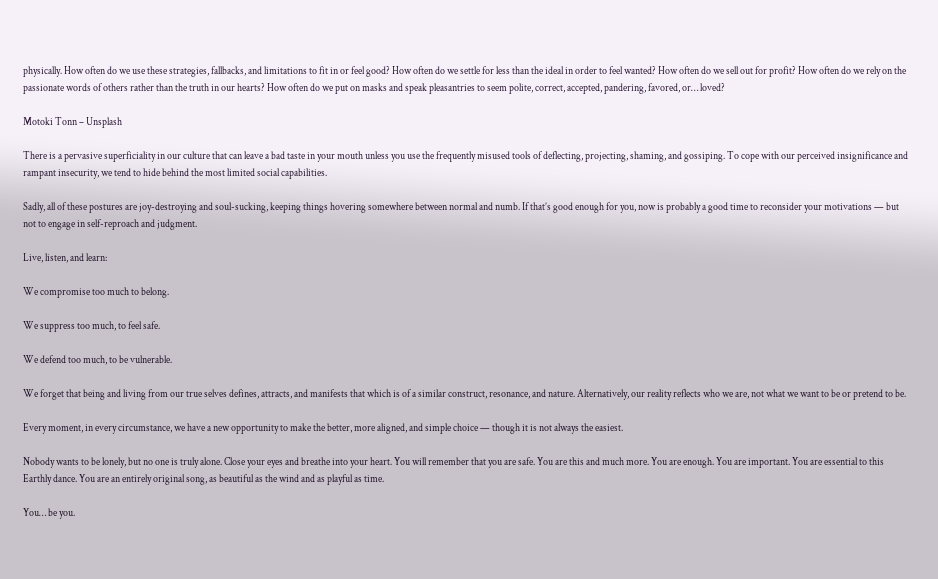physically. How often do we use these strategies, fallbacks, and limitations to fit in or feel good? How often do we settle for less than the ideal in order to feel wanted? How often do we sell out for profit? How often do we rely on the passionate words of others rather than the truth in our hearts? How often do we put on masks and speak pleasantries to seem polite, correct, accepted, pandering, favored, or… loved?

Motoki Tonn – Unsplash

There is a pervasive superficiality in our culture that can leave a bad taste in your mouth unless you use the frequently misused tools of deflecting, projecting, shaming, and gossiping. To cope with our perceived insignificance and rampant insecurity, we tend to hide behind the most limited social capabilities.

Sadly, all of these postures are joy-destroying and soul-sucking, keeping things hovering somewhere between normal and numb. If that’s good enough for you, now is probably a good time to reconsider your motivations — but not to engage in self-reproach and judgment.

Live, listen, and learn:

We compromise too much to belong.

We suppress too much, to feel safe.

We defend too much, to be vulnerable.

We forget that being and living from our true selves defines, attracts, and manifests that which is of a similar construct, resonance, and nature. Alternatively, our reality reflects who we are, not what we want to be or pretend to be.

Every moment, in every circumstance, we have a new opportunity to make the better, more aligned, and simple choice — though it is not always the easiest.

Nobody wants to be lonely, but no one is truly alone. Close your eyes and breathe into your heart. You will remember that you are safe. You are this and much more. You are enough. You are important. You are essential to this Earthly dance. You are an entirely original song, as beautiful as the wind and as playful as time.

You… be you.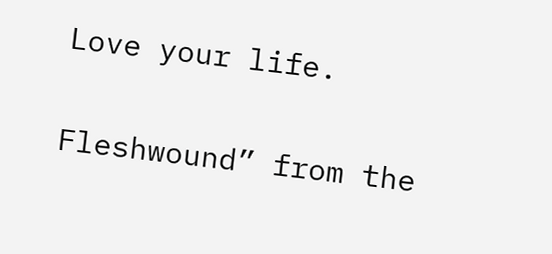Love your life.

Fleshwound” from the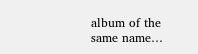album of the same name…